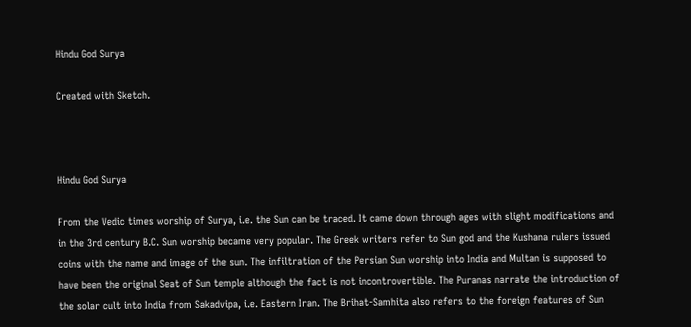Hindu God Surya

Created with Sketch.



Hindu God Surya

From the Vedic times worship of Surya, i.e. the Sun can be traced. It came down through ages with slight modifications and in the 3rd century B.C. Sun worship became very popular. The Greek writers refer to Sun god and the Kushana rulers issued coins with the name and image of the sun. The infiltration of the Persian Sun worship into India and Multan is supposed to have been the original Seat of Sun temple although the fact is not incontrovertible. The Puranas narrate the introduction of the solar cult into India from Sakadvipa, i.e. Eastern Iran. The Brihat-Samhita also refers to the foreign features of Sun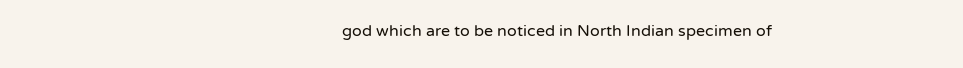god which are to be noticed in North Indian specimen of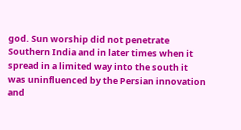god. Sun worship did not penetrate Southern India and in later times when it spread in a limited way into the south it was uninfluenced by the Persian innovation and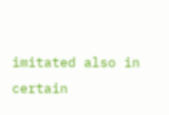imitated also in certain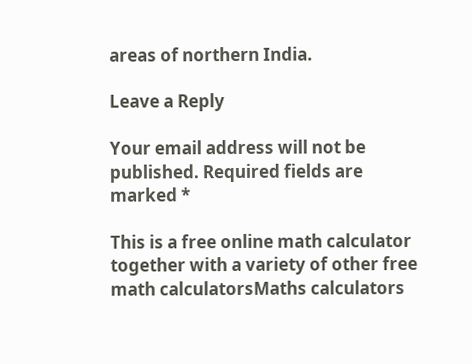areas of northern India.

Leave a Reply

Your email address will not be published. Required fields are marked *

This is a free online math calculator together with a variety of other free math calculatorsMaths calculators